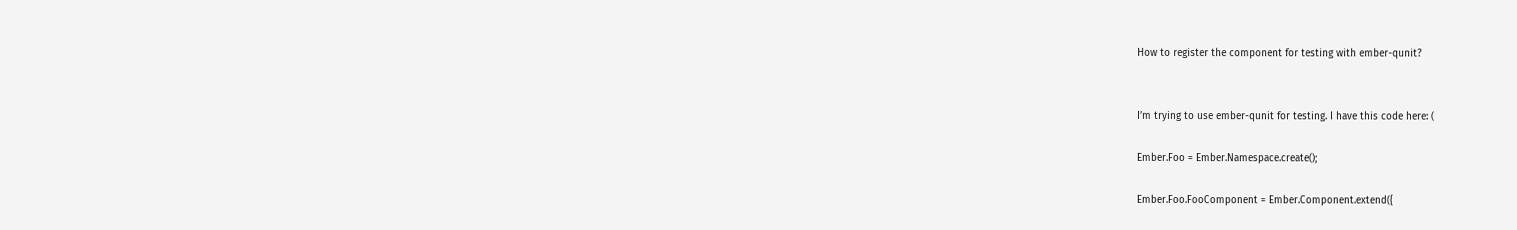How to register the component for testing with ember-qunit?


I’m trying to use ember-qunit for testing. I have this code here: (

Ember.Foo = Ember.Namespace.create();

Ember.Foo.FooComponent = Ember.Component.extend({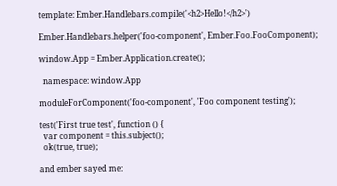template: Ember.Handlebars.compile('<h2>Hello!</h2>')

Ember.Handlebars.helper('foo-component', Ember.Foo.FooComponent);

window.App = Ember.Application.create();

  namespace: window.App

moduleForComponent('foo-component', 'Foo component testing');

test('First true test', function () {
  var component = this.subject();
  ok(true, true);

and ember sayed me: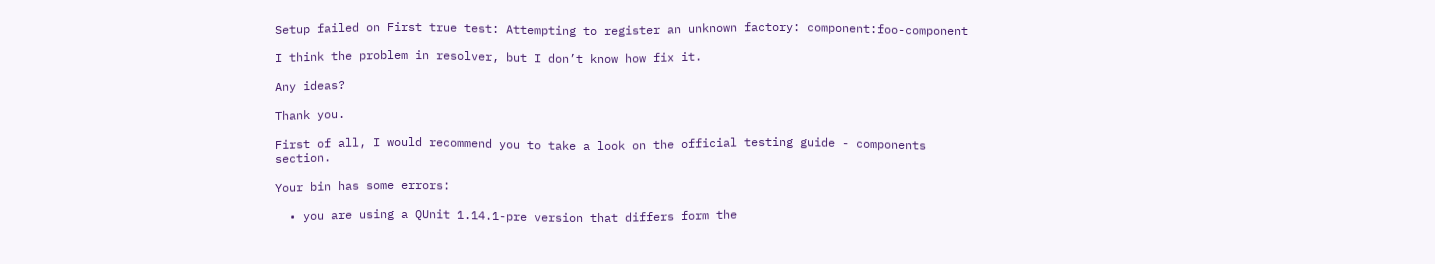Setup failed on First true test: Attempting to register an unknown factory: component:foo-component

I think the problem in resolver, but I don’t know how fix it.

Any ideas?

Thank you.

First of all, I would recommend you to take a look on the official testing guide - components section.

Your bin has some errors:

  • you are using a QUnit 1.14.1-pre version that differs form the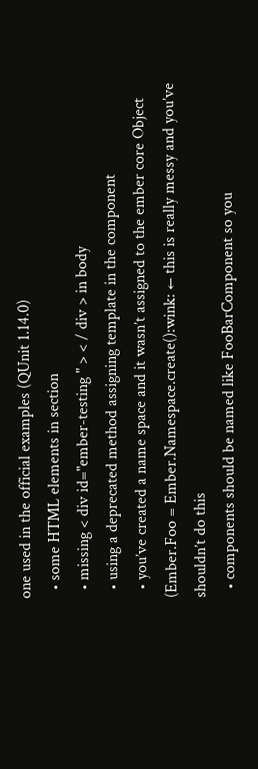one used in the official examples (QUnit 1.14.0)
  • some HTML elements in section
  • missing < div id="ember-testing " > < / div > in body
  • using a deprecated method assigning template in the component
  • you’ve created a name space and it wasn’t assigned to the ember core Object (Ember.Foo = Ember.Namespace.create():wink: ← this is really messy and you’ve shouldn’t do this
  • components should be named like FooBarComponent so you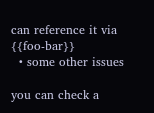can reference it via {{foo-bar}}
  • some other issues

you can check a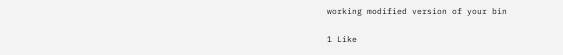working modified version of your bin

1 Like